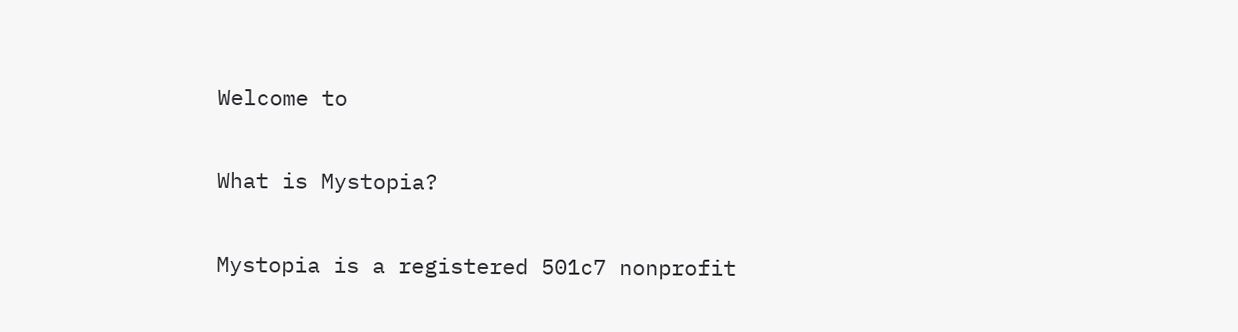Welcome to

What is Mystopia?

Mystopia is a registered 501c7 nonprofit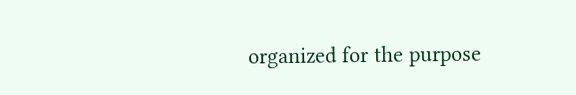organized for the purpose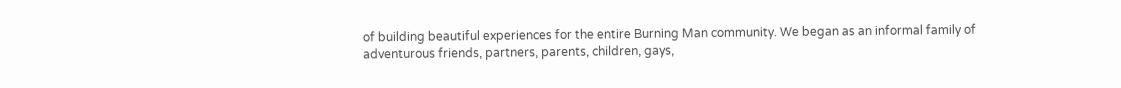of building beautiful experiences for the entire Burning Man community. We began as an informal family of adventurous friends, partners, parents, children, gays,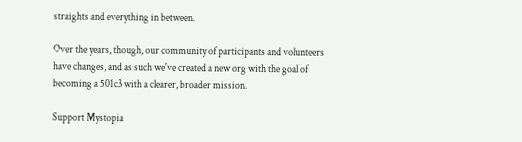straights and everything in between.

Over the years, though, our community of participants and volunteers have changes, and as such we've created a new org with the goal of becoming a 501c3 with a clearer, broader mission.

Support Mystopia